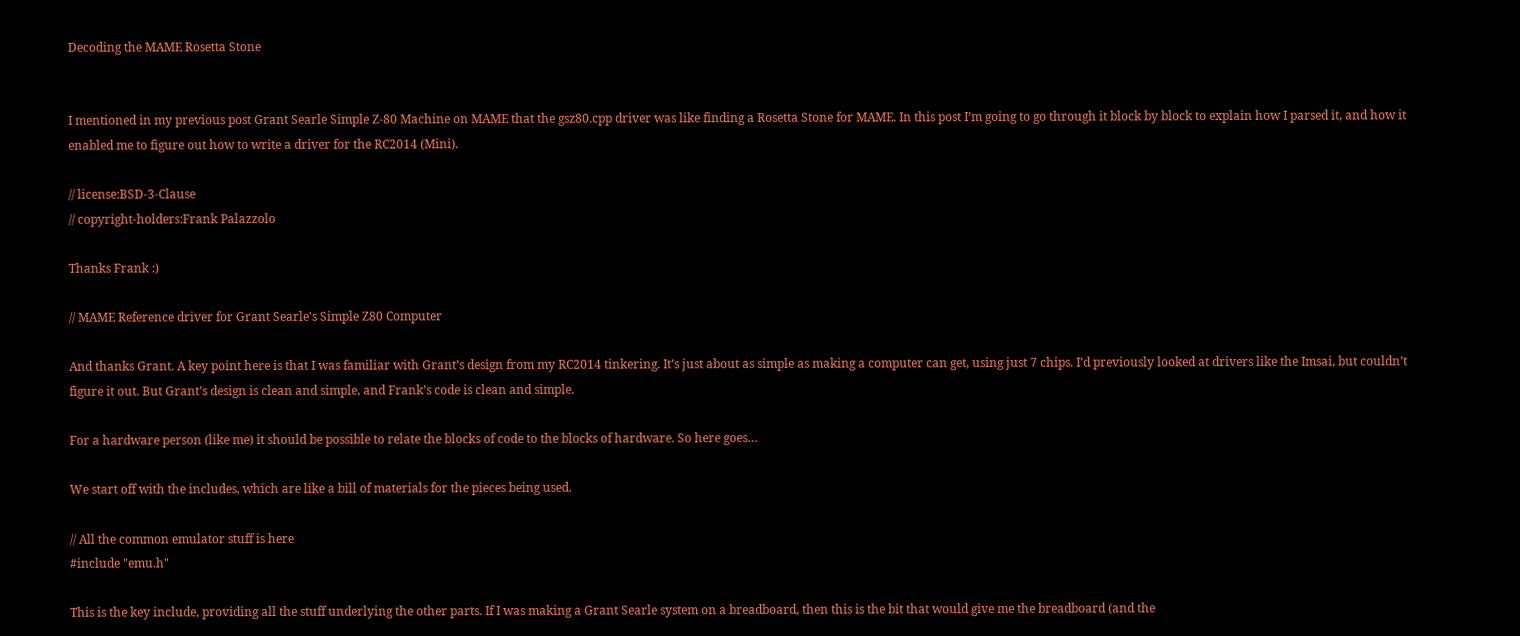Decoding the MAME Rosetta Stone


I mentioned in my previous post Grant Searle Simple Z-80 Machine on MAME that the gsz80.cpp driver was like finding a Rosetta Stone for MAME. In this post I’m going to go through it block by block to explain how I parsed it, and how it enabled me to figure out how to write a driver for the RC2014 (Mini).

// license:BSD-3-Clause
// copyright-holders:Frank Palazzolo

Thanks Frank :)

// MAME Reference driver for Grant Searle's Simple Z80 Computer

And thanks Grant. A key point here is that I was familiar with Grant’s design from my RC2014 tinkering. It’s just about as simple as making a computer can get, using just 7 chips. I’d previously looked at drivers like the Imsai, but couldn’t figure it out. But Grant’s design is clean and simple, and Frank’s code is clean and simple.

For a hardware person (like me) it should be possible to relate the blocks of code to the blocks of hardware. So here goes…

We start off with the includes, which are like a bill of materials for the pieces being used.

// All the common emulator stuff is here
#include "emu.h"

This is the key include, providing all the stuff underlying the other parts. If I was making a Grant Searle system on a breadboard, then this is the bit that would give me the breadboard (and the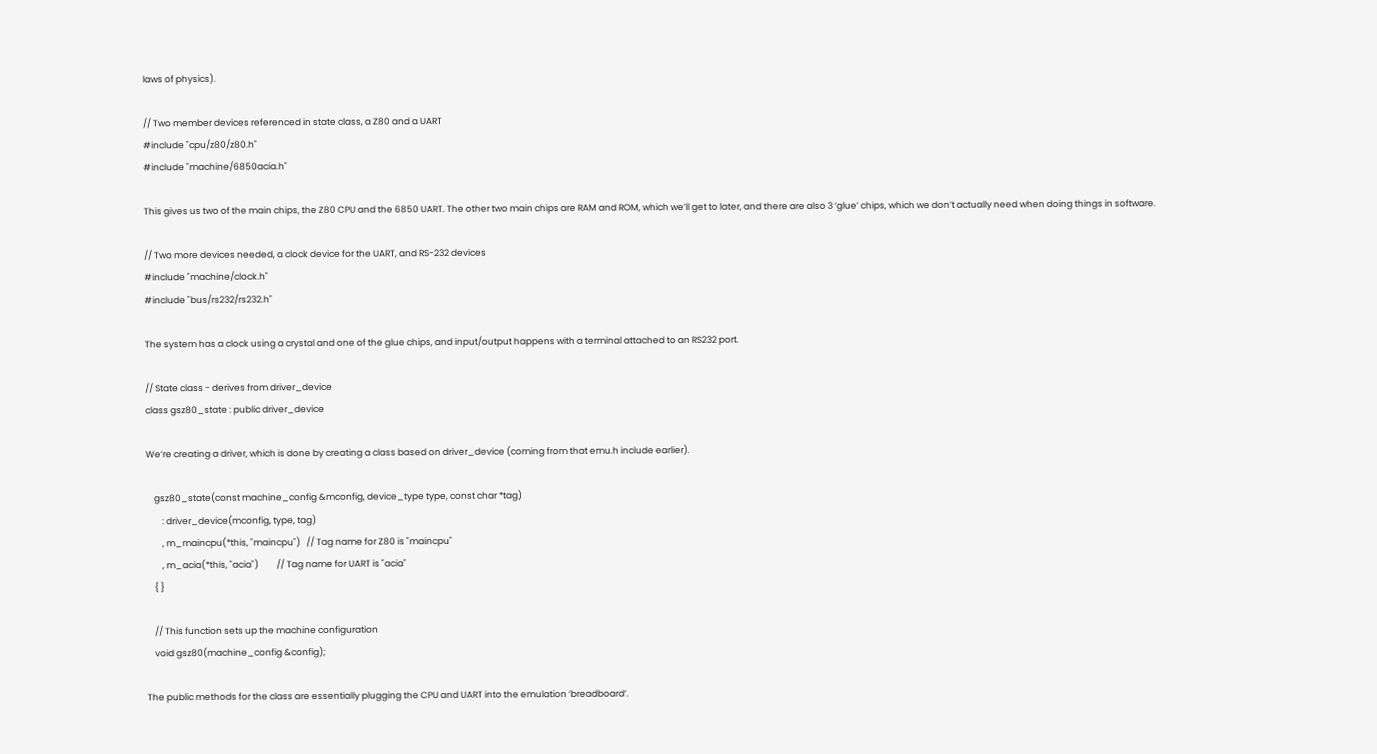laws of physics).

// Two member devices referenced in state class, a Z80 and a UART
#include "cpu/z80/z80.h"
#include "machine/6850acia.h"

This gives us two of the main chips, the Z80 CPU and the 6850 UART. The other two main chips are RAM and ROM, which we’ll get to later, and there are also 3 ‘glue’ chips, which we don’t actually need when doing things in software.

// Two more devices needed, a clock device for the UART, and RS-232 devices
#include "machine/clock.h"
#include "bus/rs232/rs232.h"

The system has a clock using a crystal and one of the glue chips, and input/output happens with a terminal attached to an RS232 port.

// State class - derives from driver_device
class gsz80_state : public driver_device

We’re creating a driver, which is done by creating a class based on driver_device (coming from that emu.h include earlier).

    gsz80_state(const machine_config &mconfig, device_type type, const char *tag)
        : driver_device(mconfig, type, tag)
        , m_maincpu(*this, "maincpu")   // Tag name for Z80 is "maincpu"
        , m_acia(*this, "acia")         // Tag name for UART is "acia"
    { }

    // This function sets up the machine configuration
    void gsz80(machine_config &config);

The public methods for the class are essentially plugging the CPU and UART into the emulation ‘breadboard’.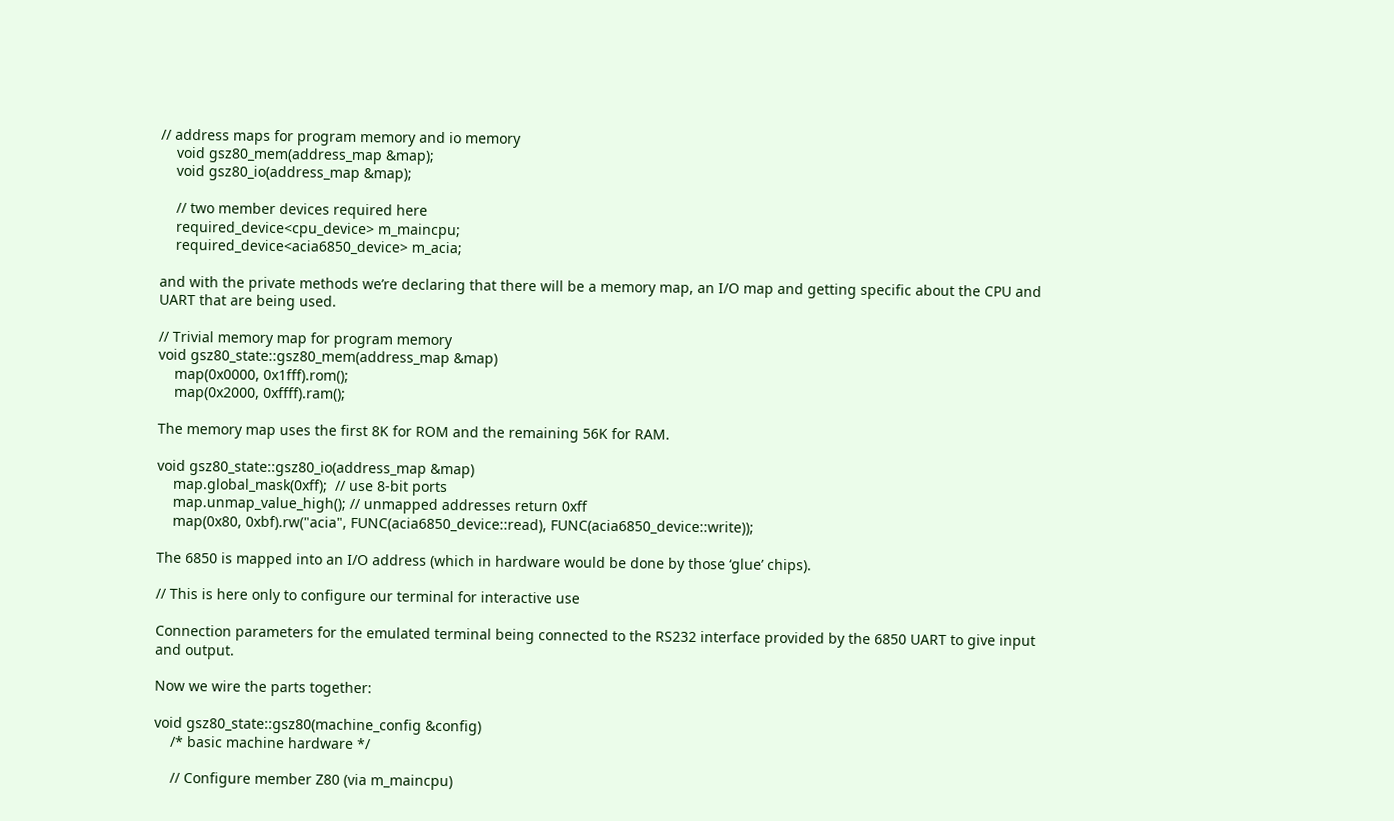// address maps for program memory and io memory
    void gsz80_mem(address_map &map);
    void gsz80_io(address_map &map);

    // two member devices required here
    required_device<cpu_device> m_maincpu;
    required_device<acia6850_device> m_acia;

and with the private methods we’re declaring that there will be a memory map, an I/O map and getting specific about the CPU and UART that are being used.

// Trivial memory map for program memory
void gsz80_state::gsz80_mem(address_map &map)
    map(0x0000, 0x1fff).rom();
    map(0x2000, 0xffff).ram();

The memory map uses the first 8K for ROM and the remaining 56K for RAM.

void gsz80_state::gsz80_io(address_map &map)
    map.global_mask(0xff);  // use 8-bit ports
    map.unmap_value_high(); // unmapped addresses return 0xff
    map(0x80, 0xbf).rw("acia", FUNC(acia6850_device::read), FUNC(acia6850_device::write));

The 6850 is mapped into an I/O address (which in hardware would be done by those ‘glue’ chips).

// This is here only to configure our terminal for interactive use

Connection parameters for the emulated terminal being connected to the RS232 interface provided by the 6850 UART to give input and output.

Now we wire the parts together:

void gsz80_state::gsz80(machine_config &config)
    /* basic machine hardware */

    // Configure member Z80 (via m_maincpu)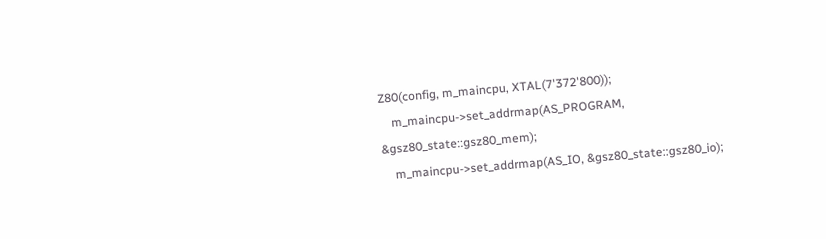Z80(config, m_maincpu, XTAL(7'372'800));
    m_maincpu->set_addrmap(AS_PROGRAM, &gsz80_state::gsz80_mem);
    m_maincpu->set_addrmap(AS_IO, &gsz80_state::gsz80_io);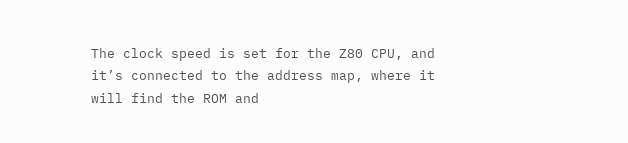The clock speed is set for the Z80 CPU, and it’s connected to the address map, where it will find the ROM and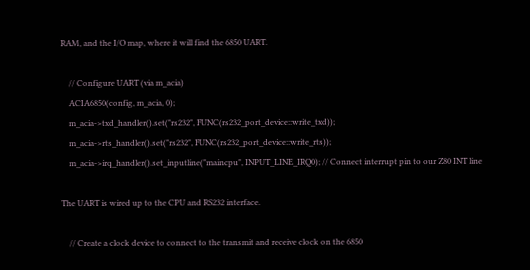RAM, and the I/O map, where it will find the 6850 UART.

    // Configure UART (via m_acia)
    ACIA6850(config, m_acia, 0);
    m_acia->txd_handler().set("rs232", FUNC(rs232_port_device::write_txd));
    m_acia->rts_handler().set("rs232", FUNC(rs232_port_device::write_rts));
    m_acia->irq_handler().set_inputline("maincpu", INPUT_LINE_IRQ0); // Connect interrupt pin to our Z80 INT line

The UART is wired up to the CPU and RS232 interface.

    // Create a clock device to connect to the transmit and receive clock on the 6850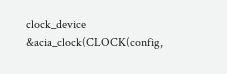clock_device &acia_clock(CLOCK(config,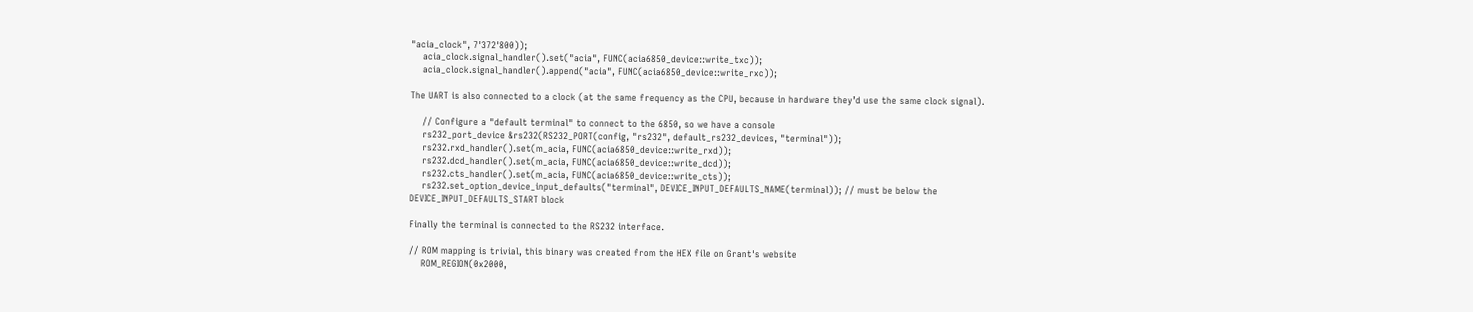"acia_clock", 7'372'800));
    acia_clock.signal_handler().set("acia", FUNC(acia6850_device::write_txc));
    acia_clock.signal_handler().append("acia", FUNC(acia6850_device::write_rxc));

The UART is also connected to a clock (at the same frequency as the CPU, because in hardware they’d use the same clock signal).

    // Configure a "default terminal" to connect to the 6850, so we have a console
    rs232_port_device &rs232(RS232_PORT(config, "rs232", default_rs232_devices, "terminal"));
    rs232.rxd_handler().set(m_acia, FUNC(acia6850_device::write_rxd));
    rs232.dcd_handler().set(m_acia, FUNC(acia6850_device::write_dcd));
    rs232.cts_handler().set(m_acia, FUNC(acia6850_device::write_cts));
    rs232.set_option_device_input_defaults("terminal", DEVICE_INPUT_DEFAULTS_NAME(terminal)); // must be below the DEVICE_INPUT_DEFAULTS_START block

Finally the terminal is connected to the RS232 interface.

// ROM mapping is trivial, this binary was created from the HEX file on Grant's website
    ROM_REGION(0x2000,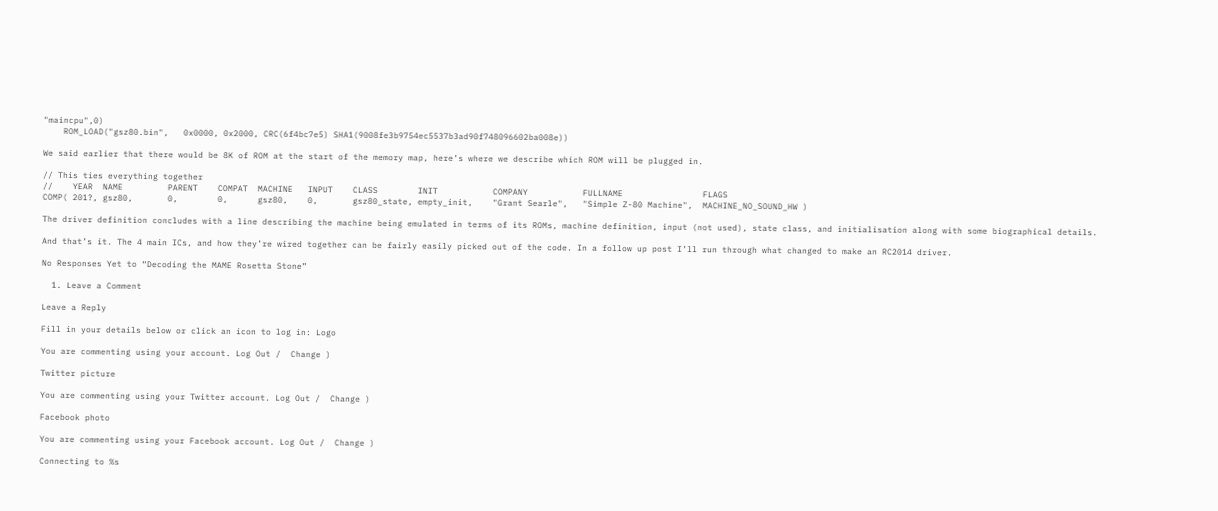"maincpu",0)
    ROM_LOAD("gsz80.bin",   0x0000, 0x2000, CRC(6f4bc7e5) SHA1(9008fe3b9754ec5537b3ad90f748096602ba008e))

We said earlier that there would be 8K of ROM at the start of the memory map, here’s where we describe which ROM will be plugged in.

// This ties everything together
//    YEAR  NAME         PARENT    COMPAT  MACHINE   INPUT    CLASS        INIT           COMPANY           FULLNAME                FLAGS
COMP( 201?, gsz80,       0,        0,      gsz80,    0,       gsz80_state, empty_init,    "Grant Searle",   "Simple Z-80 Machine",  MACHINE_NO_SOUND_HW )

The driver definition concludes with a line describing the machine being emulated in terms of its ROMs, machine definition, input (not used), state class, and initialisation along with some biographical details.

And that’s it. The 4 main ICs, and how they’re wired together can be fairly easily picked out of the code. In a follow up post I’ll run through what changed to make an RC2014 driver.

No Responses Yet to “Decoding the MAME Rosetta Stone”

  1. Leave a Comment

Leave a Reply

Fill in your details below or click an icon to log in: Logo

You are commenting using your account. Log Out /  Change )

Twitter picture

You are commenting using your Twitter account. Log Out /  Change )

Facebook photo

You are commenting using your Facebook account. Log Out /  Change )

Connecting to %s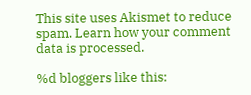This site uses Akismet to reduce spam. Learn how your comment data is processed.

%d bloggers like this: